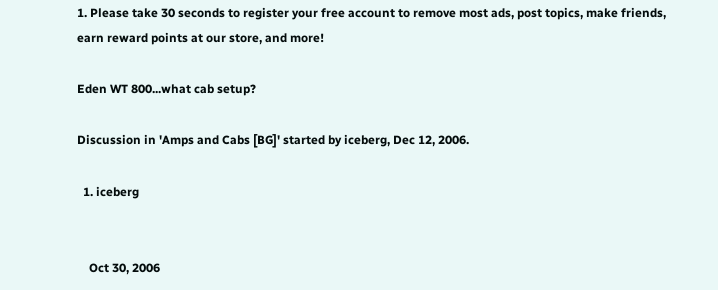1. Please take 30 seconds to register your free account to remove most ads, post topics, make friends, earn reward points at our store, and more!

Eden WT 800...what cab setup?

Discussion in 'Amps and Cabs [BG]' started by iceberg, Dec 12, 2006.

  1. iceberg


    Oct 30, 2006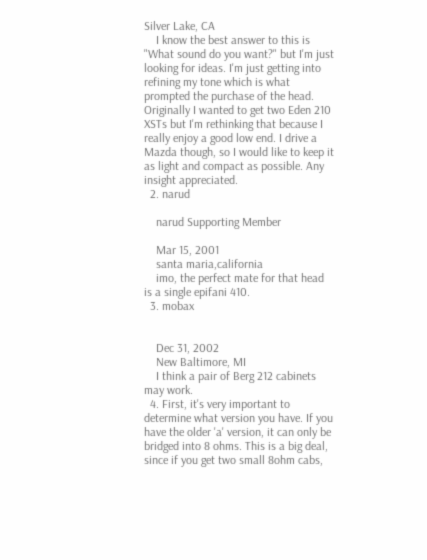Silver Lake, CA
    I know the best answer to this is "What sound do you want?" but I'm just looking for ideas. I'm just getting into refining my tone which is what prompted the purchase of the head. Originally I wanted to get two Eden 210 XSTs but I'm rethinking that because I really enjoy a good low end. I drive a Mazda though, so I would like to keep it as light and compact as possible. Any insight appreciated.
  2. narud

    narud Supporting Member

    Mar 15, 2001
    santa maria,california
    imo, the perfect mate for that head is a single epifani 410.
  3. mobax


    Dec 31, 2002
    New Baltimore, MI
    I think a pair of Berg 212 cabinets may work.
  4. First, it's very important to determine what version you have. If you have the older 'a' version, it can only be bridged into 8 ohms. This is a big deal, since if you get two small 8ohm cabs,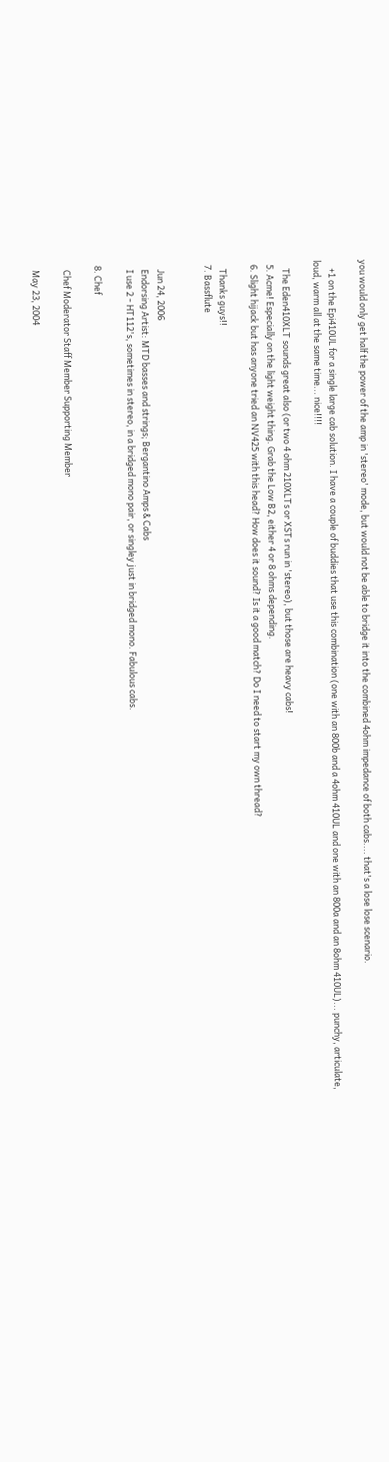you would only get half the power of the amp in 'stereo' mode, but would not be able to bridge it into the combined 4ohm impedance of both cabs.... that's a lose lose scenario.

    +1 on the Epi410UL for a single large cab solution. I have a couple of buddies that use this combination (one with an 800b and a 4ohm 410UL and one with an 800a and an 8ohm 410UL)... punchy, articulate, loud, warm all at the same time... nice!!!!

    The Eden410XLT sounds great also (or two 4 ohm 210XLTs or XSTs run in 'stereo), but those are heavy cabs!
  5. Acme! Especially on the light weight thing. Grab the Low B2, either 4 or 8 ohms depending.
  6. Slight hijack but has anyone tried an NV425 with this head? How does it sound? Is it a good match? Do I need to start my own thread?

    Thanks guys!!
  7. Bassflute


    Jun 24, 2006
    Endorsing Artist: MTD basses and strings; Bergantino Amps & Cabs
    I use 2 - HT112's, sometimes in stereo, in a bridged mono pair, or singley just in bridged mono. Fabulous cabs.

  8. Chef

    Chef Moderator Staff Member Supporting Member

    May 23, 2004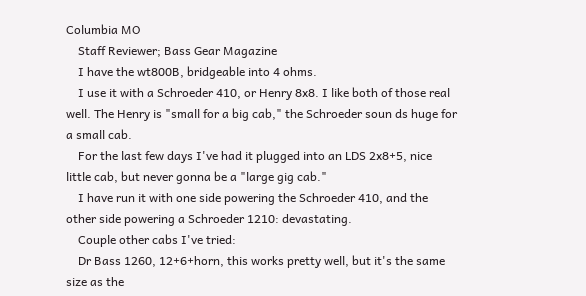Columbia MO
    Staff Reviewer; Bass Gear Magazine
    I have the wt800B, bridgeable into 4 ohms.
    I use it with a Schroeder 410, or Henry 8x8. I like both of those real well. The Henry is "small for a big cab," the Schroeder soun ds huge for a small cab.
    For the last few days I've had it plugged into an LDS 2x8+5, nice little cab, but never gonna be a "large gig cab."
    I have run it with one side powering the Schroeder 410, and the other side powering a Schroeder 1210: devastating.
    Couple other cabs I've tried:
    Dr Bass 1260, 12+6+horn, this works pretty well, but it's the same size as the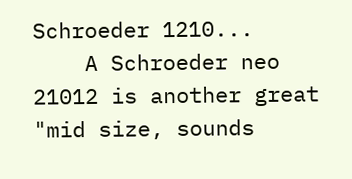Schroeder 1210...
    A Schroeder neo 21012 is another great "mid size, sounds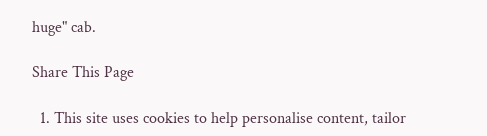huge" cab.

Share This Page

  1. This site uses cookies to help personalise content, tailor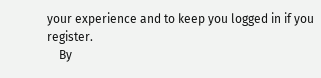your experience and to keep you logged in if you register.
    By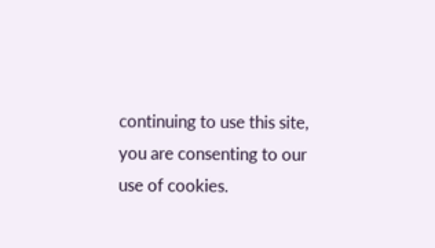continuing to use this site, you are consenting to our use of cookies.